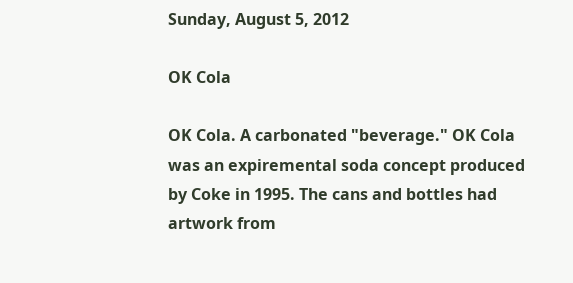Sunday, August 5, 2012

OK Cola

OK Cola. A carbonated "beverage." OK Cola was an expiremental soda concept produced by Coke in 1995. The cans and bottles had artwork from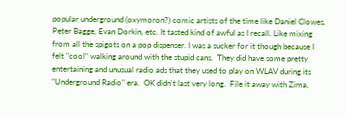popular underground (oxymoron?) comic artists of the time like Daniel Clowes, Peter Bagge, Evan Dorkin, etc. It tasted kind of awful as I recall. Like mixing from all the spigots on a pop dispenser. I was a sucker for it though because I felt "cool" walking around with the stupid cans.  They did have some pretty entertaining and unusual radio ads that they used to play on WLAV during its "Underground Radio" era.  OK didn't last very long.  File it away with Zima,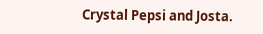Crystal Pepsi and Josta.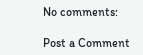No comments:

Post a Comment